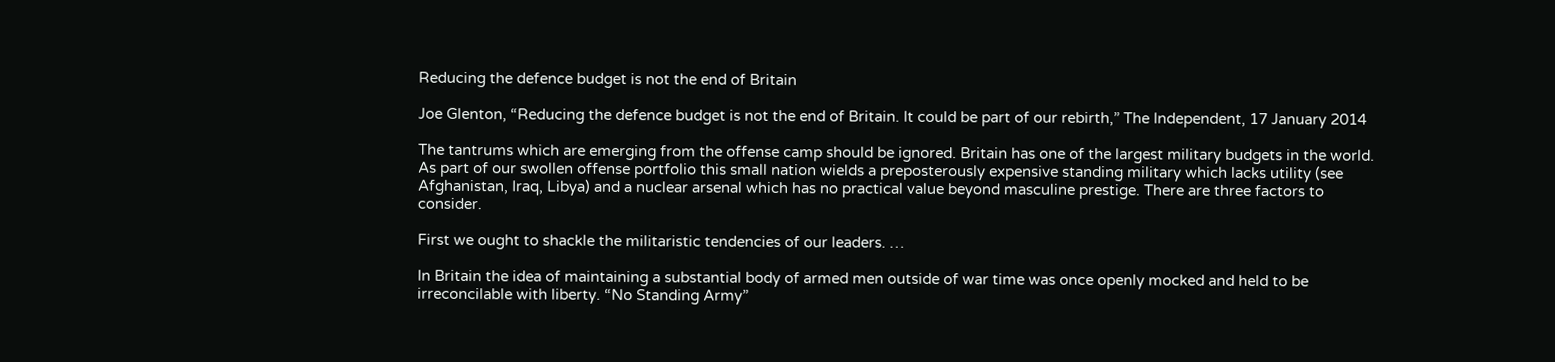Reducing the defence budget is not the end of Britain

Joe Glenton, “Reducing the defence budget is not the end of Britain. It could be part of our rebirth,” The Independent, 17 January 2014

The tantrums which are emerging from the offense camp should be ignored. Britain has one of the largest military budgets in the world. As part of our swollen offense portfolio this small nation wields a preposterously expensive standing military which lacks utility (see Afghanistan, Iraq, Libya) and a nuclear arsenal which has no practical value beyond masculine prestige. There are three factors to consider.

First we ought to shackle the militaristic tendencies of our leaders. …

In Britain the idea of maintaining a substantial body of armed men outside of war time was once openly mocked and held to be irreconcilable with liberty. “No Standing Army”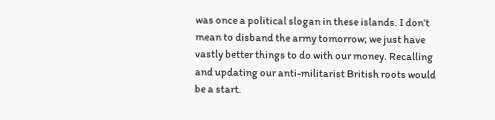was once a political slogan in these islands. I don’t mean to disband the army tomorrow; we just have vastly better things to do with our money. Recalling and updating our anti-militarist British roots would be a start.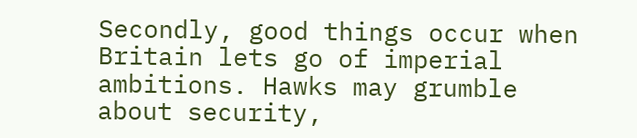Secondly, good things occur when Britain lets go of imperial ambitions. Hawks may grumble about security,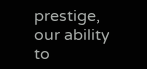prestige, our ability to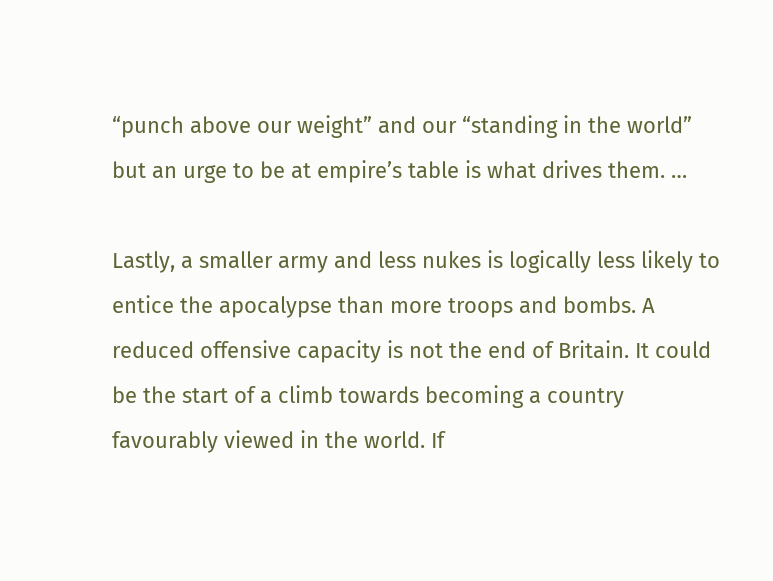“punch above our weight” and our “standing in the world” but an urge to be at empire’s table is what drives them. …

Lastly, a smaller army and less nukes is logically less likely to entice the apocalypse than more troops and bombs. A reduced offensive capacity is not the end of Britain. It could be the start of a climb towards becoming a country favourably viewed in the world. If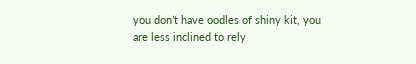you don’t have oodles of shiny kit, you are less inclined to rely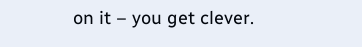on it – you get clever.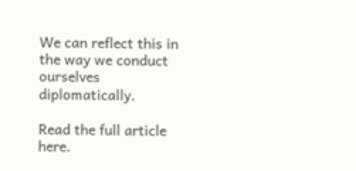We can reflect this in the way we conduct ourselves diplomatically.

Read the full article here.